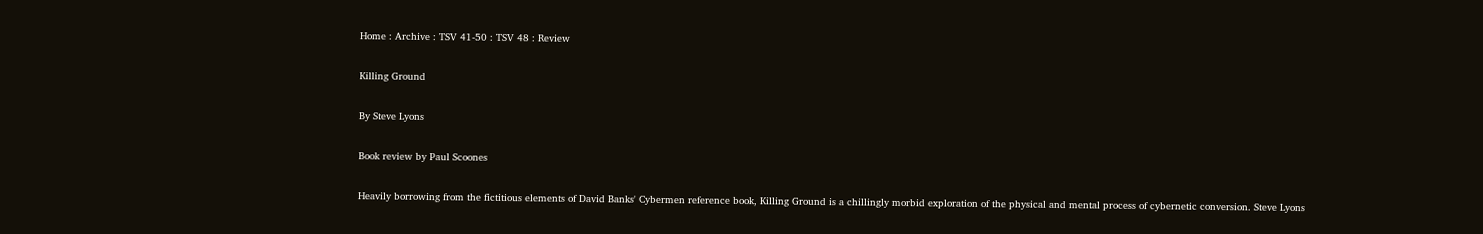Home : Archive : TSV 41-50 : TSV 48 : Review

Killing Ground

By Steve Lyons

Book review by Paul Scoones

Heavily borrowing from the fictitious elements of David Banks' Cybermen reference book, Killing Ground is a chillingly morbid exploration of the physical and mental process of cybernetic conversion. Steve Lyons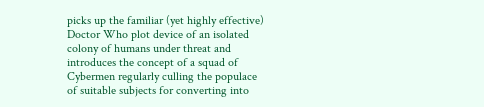picks up the familiar (yet highly effective) Doctor Who plot device of an isolated colony of humans under threat and introduces the concept of a squad of Cybermen regularly culling the populace of suitable subjects for converting into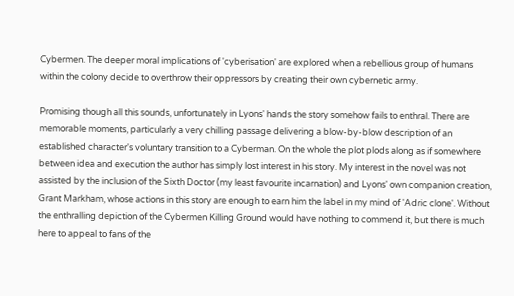Cybermen. The deeper moral implications of 'cyberisation' are explored when a rebellious group of humans within the colony decide to overthrow their oppressors by creating their own cybernetic army.

Promising though all this sounds, unfortunately in Lyons' hands the story somehow fails to enthral. There are memorable moments, particularly a very chilling passage delivering a blow-by-blow description of an established character's voluntary transition to a Cyberman. On the whole the plot plods along as if somewhere between idea and execution the author has simply lost interest in his story. My interest in the novel was not assisted by the inclusion of the Sixth Doctor (my least favourite incarnation) and Lyons' own companion creation, Grant Markham, whose actions in this story are enough to earn him the label in my mind of 'Adric clone'. Without the enthralling depiction of the Cybermen Killing Ground would have nothing to commend it, but there is much here to appeal to fans of the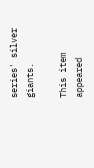series' silver giants.

This item appeared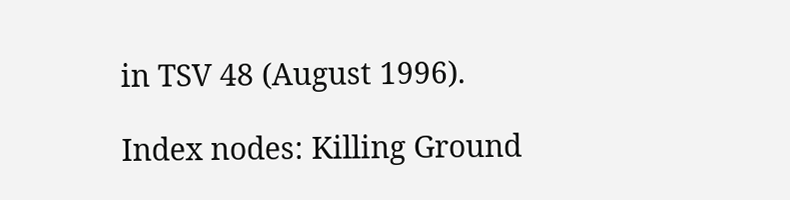in TSV 48 (August 1996).

Index nodes: Killing Ground